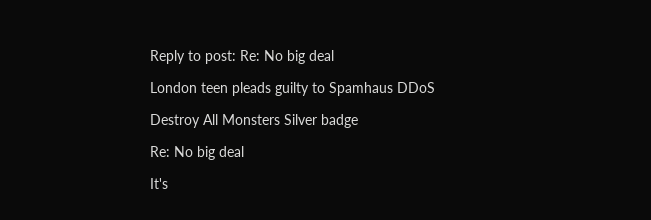Reply to post: Re: No big deal

London teen pleads guilty to Spamhaus DDoS

Destroy All Monsters Silver badge

Re: No big deal

It's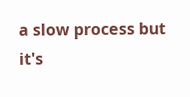a slow process but it's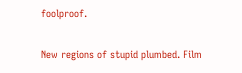foolproof.

New regions of stupid plumbed. Film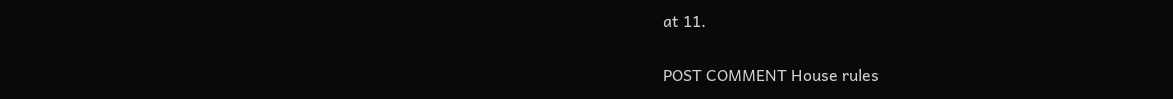at 11.

POST COMMENT House rules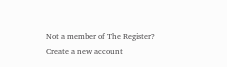Not a member of The Register? Create a new account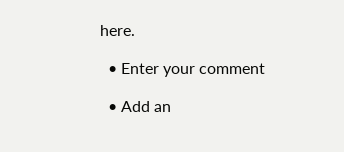here.

  • Enter your comment

  • Add an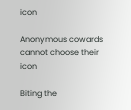icon

Anonymous cowards cannot choose their icon

Biting the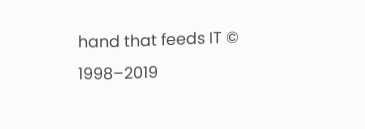hand that feeds IT © 1998–2019